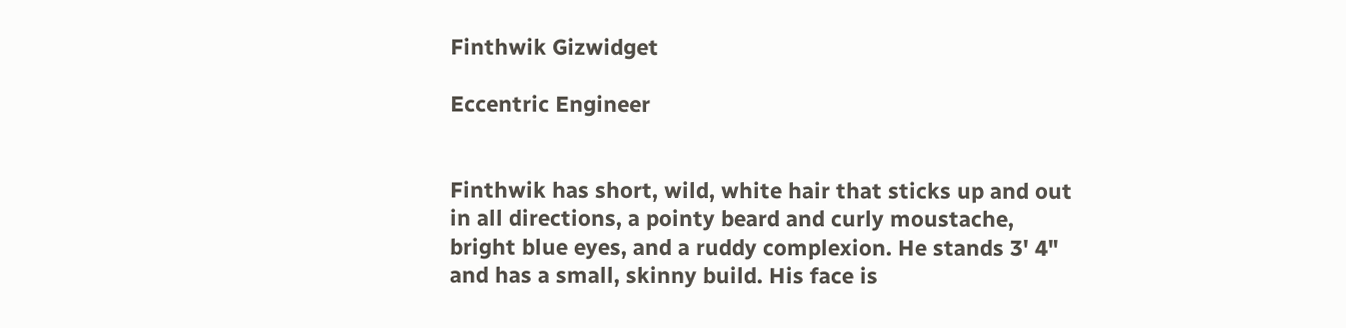Finthwik Gizwidget

Eccentric Engineer


Finthwik has short, wild, white hair that sticks up and out in all directions, a pointy beard and curly moustache, bright blue eyes, and a ruddy complexion. He stands 3' 4" and has a small, skinny build. His face is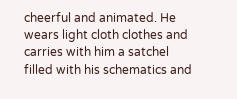cheerful and animated. He wears light cloth clothes and carries with him a satchel filled with his schematics and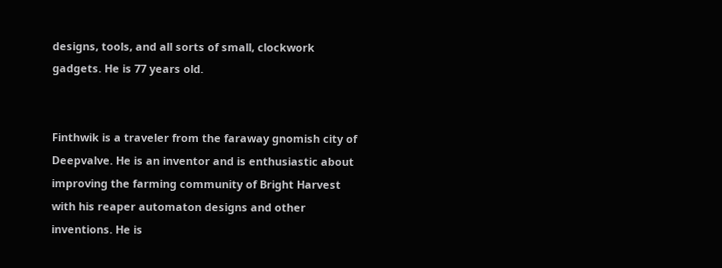designs, tools, and all sorts of small, clockwork gadgets. He is 77 years old.


Finthwik is a traveler from the faraway gnomish city of Deepvalve. He is an inventor and is enthusiastic about improving the farming community of Bright Harvest with his reaper automaton designs and other inventions. He is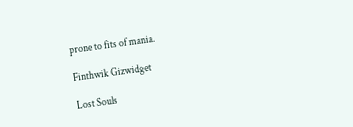prone to fits of mania.

Finthwik Gizwidget

Lost Souls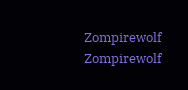Zompirewolf Zompirewolf